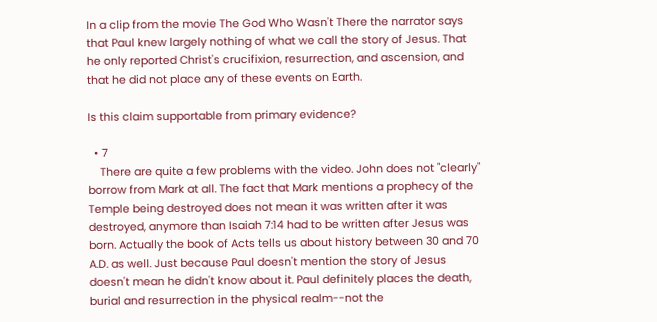In a clip from the movie The God Who Wasn't There the narrator says that Paul knew largely nothing of what we call the story of Jesus. That he only reported Christ's crucifixion, resurrection, and ascension, and that he did not place any of these events on Earth.

Is this claim supportable from primary evidence?

  • 7
    There are quite a few problems with the video. John does not "clearly" borrow from Mark at all. The fact that Mark mentions a prophecy of the Temple being destroyed does not mean it was written after it was destroyed, anymore than Isaiah 7:14 had to be written after Jesus was born. Actually the book of Acts tells us about history between 30 and 70 A.D. as well. Just because Paul doesn't mention the story of Jesus doesn't mean he didn't know about it. Paul definitely places the death, burial and resurrection in the physical realm--not the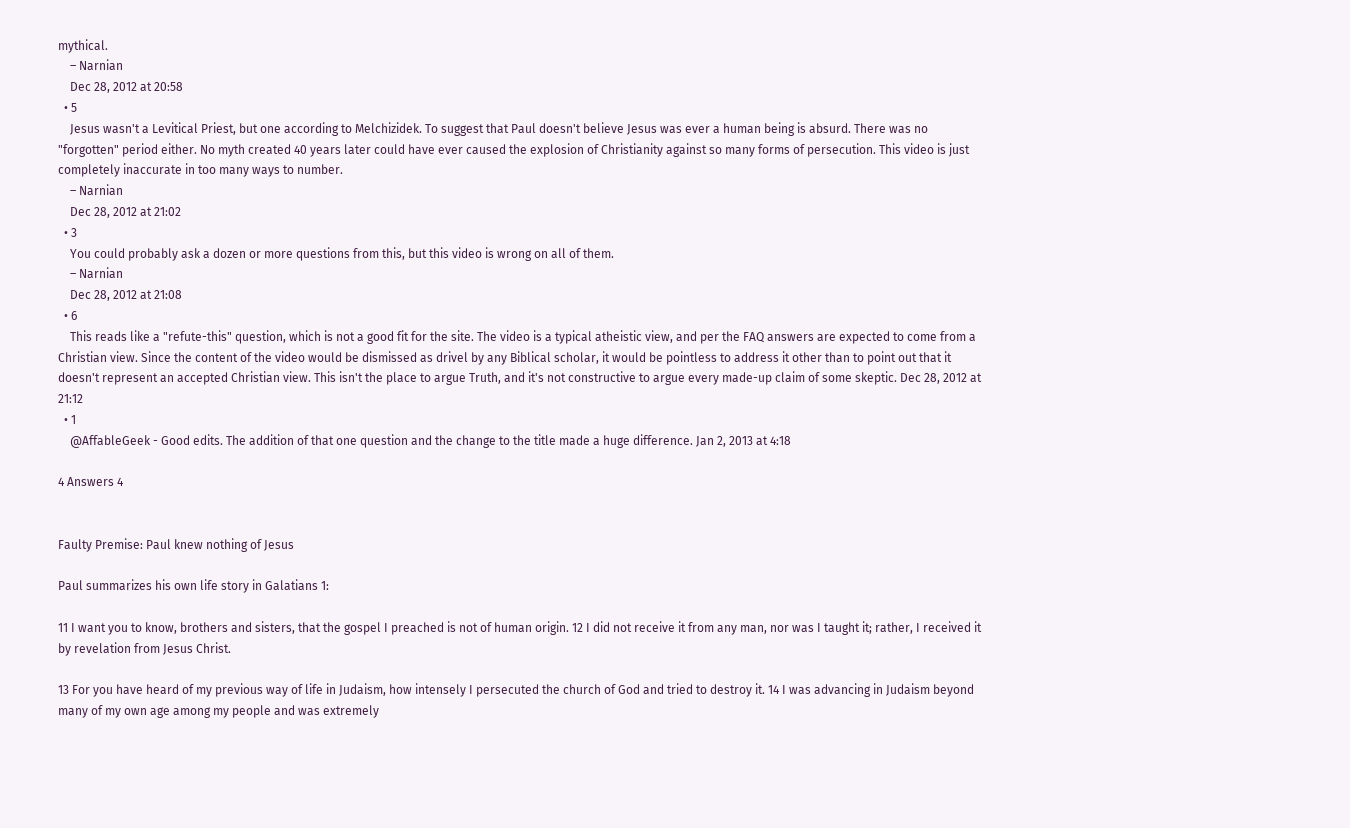mythical.
    – Narnian
    Dec 28, 2012 at 20:58
  • 5
    Jesus wasn't a Levitical Priest, but one according to Melchizidek. To suggest that Paul doesn't believe Jesus was ever a human being is absurd. There was no "forgotten" period either. No myth created 40 years later could have ever caused the explosion of Christianity against so many forms of persecution. This video is just completely inaccurate in too many ways to number.
    – Narnian
    Dec 28, 2012 at 21:02
  • 3
    You could probably ask a dozen or more questions from this, but this video is wrong on all of them.
    – Narnian
    Dec 28, 2012 at 21:08
  • 6
    This reads like a "refute-this" question, which is not a good fit for the site. The video is a typical atheistic view, and per the FAQ answers are expected to come from a Christian view. Since the content of the video would be dismissed as drivel by any Biblical scholar, it would be pointless to address it other than to point out that it doesn't represent an accepted Christian view. This isn't the place to argue Truth, and it's not constructive to argue every made-up claim of some skeptic. Dec 28, 2012 at 21:12
  • 1
    @AffableGeek - Good edits. The addition of that one question and the change to the title made a huge difference. Jan 2, 2013 at 4:18

4 Answers 4


Faulty Premise: Paul knew nothing of Jesus

Paul summarizes his own life story in Galatians 1:

11 I want you to know, brothers and sisters, that the gospel I preached is not of human origin. 12 I did not receive it from any man, nor was I taught it; rather, I received it by revelation from Jesus Christ.

13 For you have heard of my previous way of life in Judaism, how intensely I persecuted the church of God and tried to destroy it. 14 I was advancing in Judaism beyond many of my own age among my people and was extremely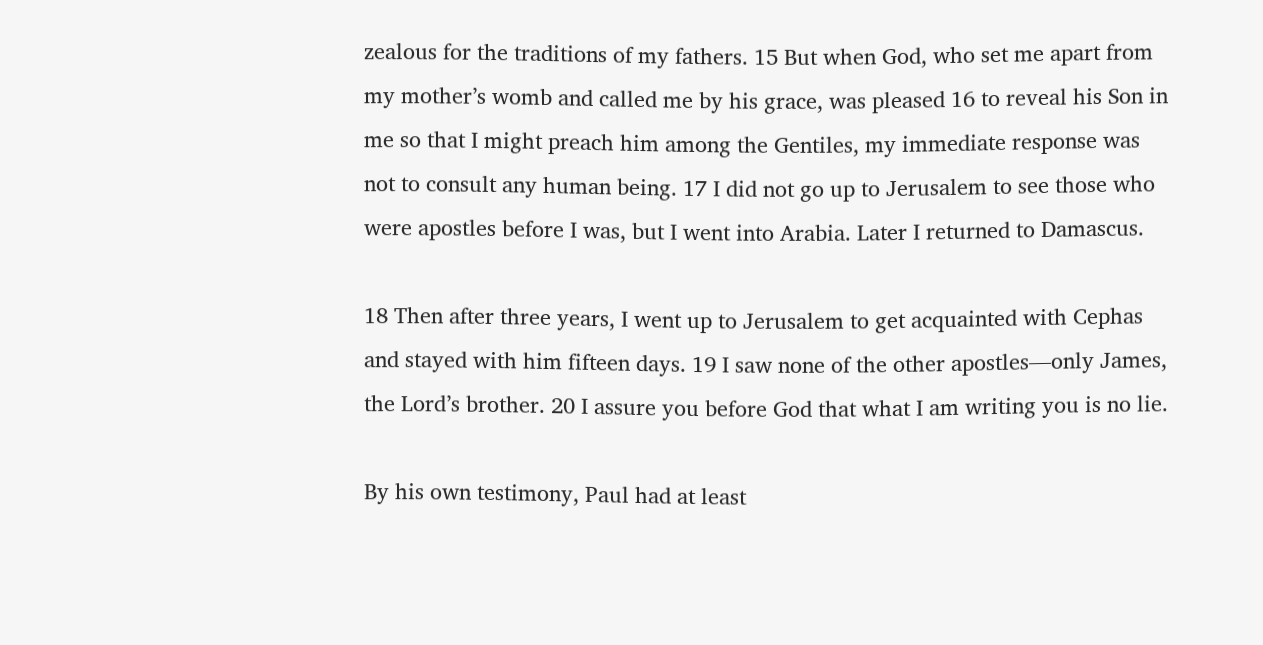zealous for the traditions of my fathers. 15 But when God, who set me apart from my mother’s womb and called me by his grace, was pleased 16 to reveal his Son in me so that I might preach him among the Gentiles, my immediate response was not to consult any human being. 17 I did not go up to Jerusalem to see those who were apostles before I was, but I went into Arabia. Later I returned to Damascus.

18 Then after three years, I went up to Jerusalem to get acquainted with Cephas and stayed with him fifteen days. 19 I saw none of the other apostles—only James, the Lord’s brother. 20 I assure you before God that what I am writing you is no lie.

By his own testimony, Paul had at least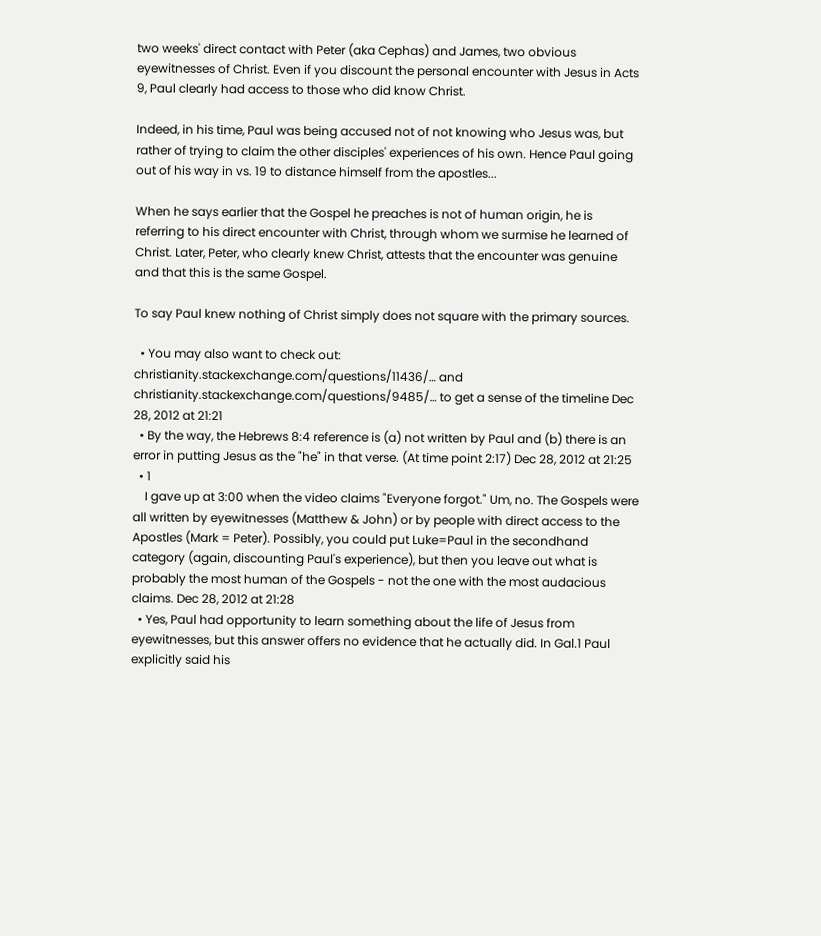two weeks' direct contact with Peter (aka Cephas) and James, two obvious eyewitnesses of Christ. Even if you discount the personal encounter with Jesus in Acts 9, Paul clearly had access to those who did know Christ.

Indeed, in his time, Paul was being accused not of not knowing who Jesus was, but rather of trying to claim the other disciples' experiences of his own. Hence Paul going out of his way in vs. 19 to distance himself from the apostles...

When he says earlier that the Gospel he preaches is not of human origin, he is referring to his direct encounter with Christ, through whom we surmise he learned of Christ. Later, Peter, who clearly knew Christ, attests that the encounter was genuine and that this is the same Gospel.

To say Paul knew nothing of Christ simply does not square with the primary sources.

  • You may also want to check out: christianity.stackexchange.com/questions/11436/… and christianity.stackexchange.com/questions/9485/… to get a sense of the timeline Dec 28, 2012 at 21:21
  • By the way, the Hebrews 8:4 reference is (a) not written by Paul and (b) there is an error in putting Jesus as the "he" in that verse. (At time point 2:17) Dec 28, 2012 at 21:25
  • 1
    I gave up at 3:00 when the video claims "Everyone forgot." Um, no. The Gospels were all written by eyewitnesses (Matthew & John) or by people with direct access to the Apostles (Mark = Peter). Possibly, you could put Luke=Paul in the secondhand category (again, discounting Paul's experience), but then you leave out what is probably the most human of the Gospels - not the one with the most audacious claims. Dec 28, 2012 at 21:28
  • Yes, Paul had opportunity to learn something about the life of Jesus from eyewitnesses, but this answer offers no evidence that he actually did. In Gal.1 Paul explicitly said his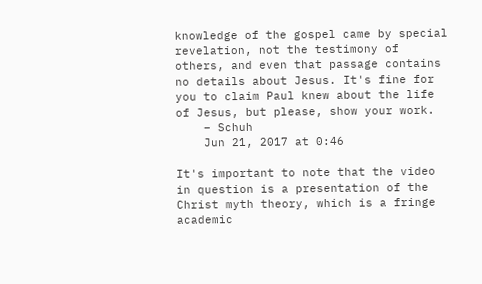knowledge of the gospel came by special revelation, not the testimony of others, and even that passage contains no details about Jesus. It's fine for you to claim Paul knew about the life of Jesus, but please, show your work.
    – Schuh
    Jun 21, 2017 at 0:46

It's important to note that the video in question is a presentation of the Christ myth theory, which is a fringe academic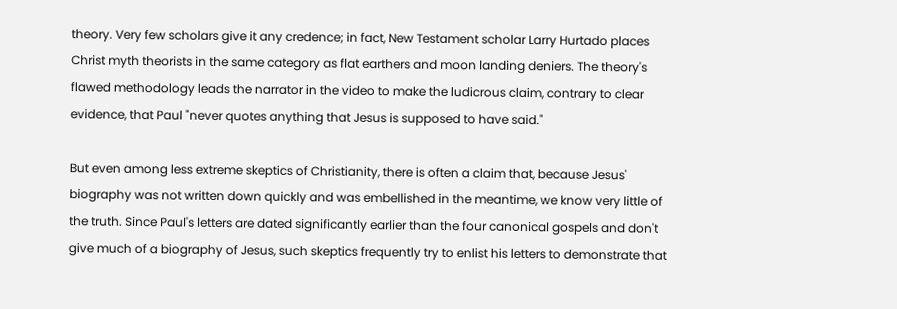theory. Very few scholars give it any credence; in fact, New Testament scholar Larry Hurtado places Christ myth theorists in the same category as flat earthers and moon landing deniers. The theory's flawed methodology leads the narrator in the video to make the ludicrous claim, contrary to clear evidence, that Paul "never quotes anything that Jesus is supposed to have said."

But even among less extreme skeptics of Christianity, there is often a claim that, because Jesus' biography was not written down quickly and was embellished in the meantime, we know very little of the truth. Since Paul's letters are dated significantly earlier than the four canonical gospels and don't give much of a biography of Jesus, such skeptics frequently try to enlist his letters to demonstrate that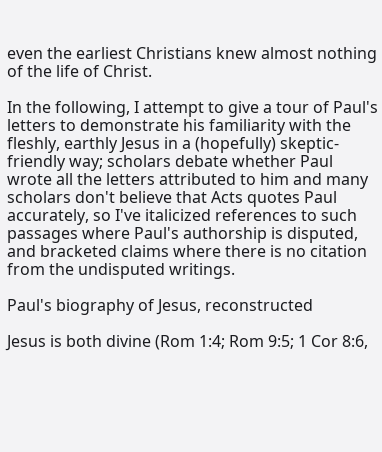even the earliest Christians knew almost nothing of the life of Christ.

In the following, I attempt to give a tour of Paul's letters to demonstrate his familiarity with the fleshly, earthly Jesus in a (hopefully) skeptic-friendly way; scholars debate whether Paul wrote all the letters attributed to him and many scholars don't believe that Acts quotes Paul accurately, so I've italicized references to such passages where Paul's authorship is disputed, and bracketed claims where there is no citation from the undisputed writings.

Paul's biography of Jesus, reconstructed

Jesus is both divine (Rom 1:4; Rom 9:5; 1 Cor 8:6,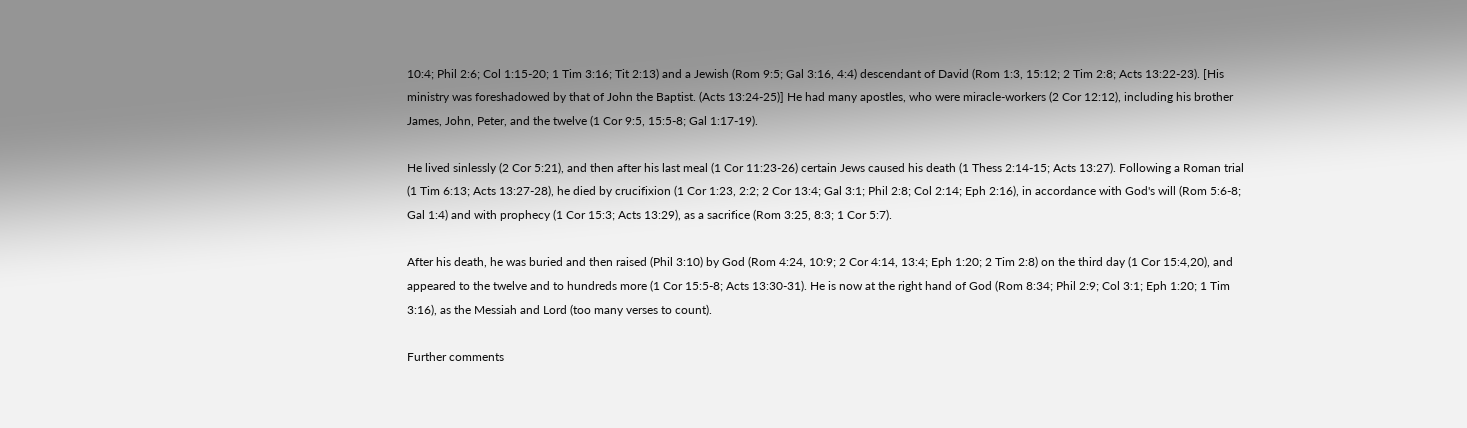10:4; Phil 2:6; Col 1:15-20; 1 Tim 3:16; Tit 2:13) and a Jewish (Rom 9:5; Gal 3:16, 4:4) descendant of David (Rom 1:3, 15:12; 2 Tim 2:8; Acts 13:22-23). [His ministry was foreshadowed by that of John the Baptist. (Acts 13:24-25)] He had many apostles, who were miracle-workers (2 Cor 12:12), including his brother James, John, Peter, and the twelve (1 Cor 9:5, 15:5-8; Gal 1:17-19).

He lived sinlessly (2 Cor 5:21), and then after his last meal (1 Cor 11:23-26) certain Jews caused his death (1 Thess 2:14-15; Acts 13:27). Following a Roman trial (1 Tim 6:13; Acts 13:27-28), he died by crucifixion (1 Cor 1:23, 2:2; 2 Cor 13:4; Gal 3:1; Phil 2:8; Col 2:14; Eph 2:16), in accordance with God's will (Rom 5:6-8; Gal 1:4) and with prophecy (1 Cor 15:3; Acts 13:29), as a sacrifice (Rom 3:25, 8:3; 1 Cor 5:7).

After his death, he was buried and then raised (Phil 3:10) by God (Rom 4:24, 10:9; 2 Cor 4:14, 13:4; Eph 1:20; 2 Tim 2:8) on the third day (1 Cor 15:4,20), and appeared to the twelve and to hundreds more (1 Cor 15:5-8; Acts 13:30-31). He is now at the right hand of God (Rom 8:34; Phil 2:9; Col 3:1; Eph 1:20; 1 Tim 3:16), as the Messiah and Lord (too many verses to count).

Further comments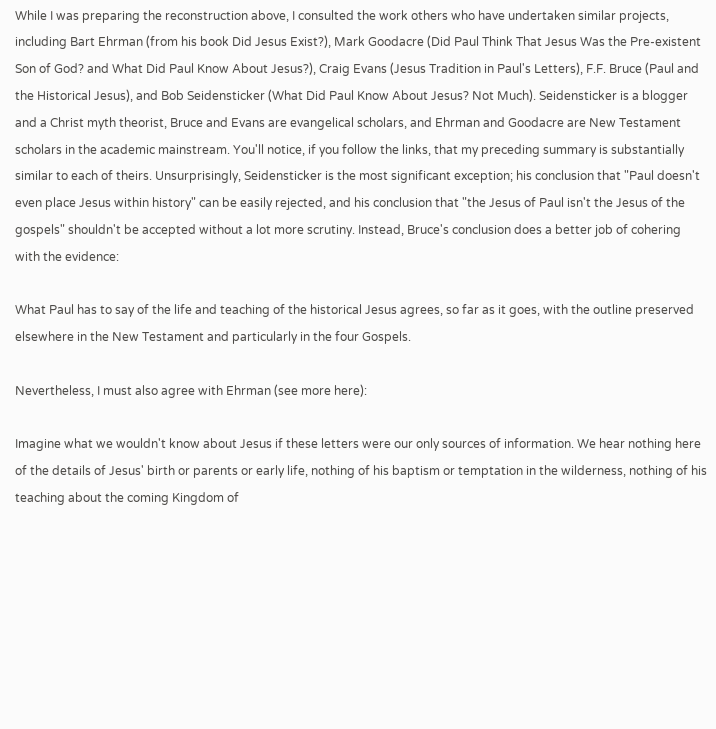While I was preparing the reconstruction above, I consulted the work others who have undertaken similar projects, including Bart Ehrman (from his book Did Jesus Exist?), Mark Goodacre (Did Paul Think That Jesus Was the Pre-existent Son of God? and What Did Paul Know About Jesus?), Craig Evans (Jesus Tradition in Paul's Letters), F.F. Bruce (Paul and the Historical Jesus), and Bob Seidensticker (What Did Paul Know About Jesus? Not Much). Seidensticker is a blogger and a Christ myth theorist, Bruce and Evans are evangelical scholars, and Ehrman and Goodacre are New Testament scholars in the academic mainstream. You'll notice, if you follow the links, that my preceding summary is substantially similar to each of theirs. Unsurprisingly, Seidensticker is the most significant exception; his conclusion that "Paul doesn't even place Jesus within history" can be easily rejected, and his conclusion that "the Jesus of Paul isn't the Jesus of the gospels" shouldn't be accepted without a lot more scrutiny. Instead, Bruce's conclusion does a better job of cohering with the evidence:

What Paul has to say of the life and teaching of the historical Jesus agrees, so far as it goes, with the outline preserved elsewhere in the New Testament and particularly in the four Gospels.

Nevertheless, I must also agree with Ehrman (see more here):

Imagine what we wouldn't know about Jesus if these letters were our only sources of information. We hear nothing here of the details of Jesus' birth or parents or early life, nothing of his baptism or temptation in the wilderness, nothing of his teaching about the coming Kingdom of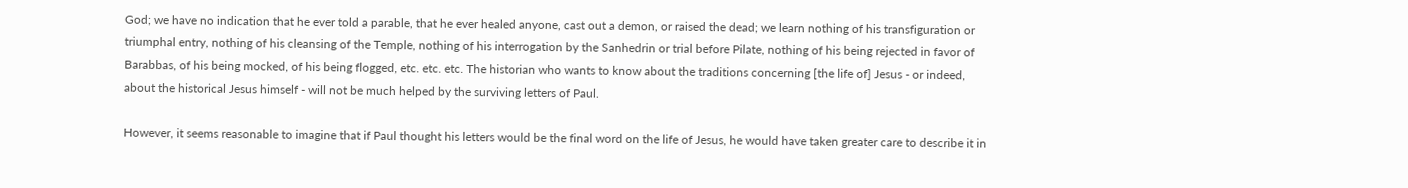God; we have no indication that he ever told a parable, that he ever healed anyone, cast out a demon, or raised the dead; we learn nothing of his transfiguration or triumphal entry, nothing of his cleansing of the Temple, nothing of his interrogation by the Sanhedrin or trial before Pilate, nothing of his being rejected in favor of Barabbas, of his being mocked, of his being flogged, etc. etc. etc. The historian who wants to know about the traditions concerning [the life of] Jesus - or indeed, about the historical Jesus himself - will not be much helped by the surviving letters of Paul.

However, it seems reasonable to imagine that if Paul thought his letters would be the final word on the life of Jesus, he would have taken greater care to describe it in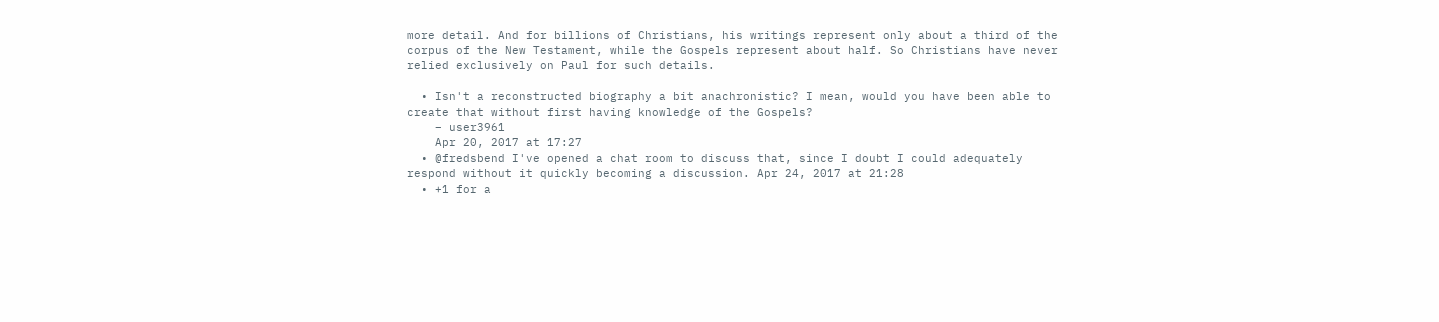more detail. And for billions of Christians, his writings represent only about a third of the corpus of the New Testament, while the Gospels represent about half. So Christians have never relied exclusively on Paul for such details.

  • Isn't a reconstructed biography a bit anachronistic? I mean, would you have been able to create that without first having knowledge of the Gospels?
    – user3961
    Apr 20, 2017 at 17:27
  • @fredsbend I've opened a chat room to discuss that, since I doubt I could adequately respond without it quickly becoming a discussion. Apr 24, 2017 at 21:28
  • +1 for a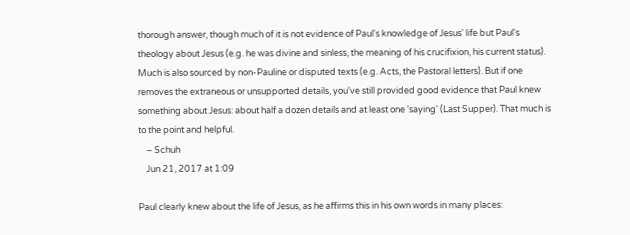thorough answer, though much of it is not evidence of Paul's knowledge of Jesus' life but Paul's theology about Jesus (e.g. he was divine and sinless, the meaning of his crucifixion, his current status). Much is also sourced by non-Pauline or disputed texts (e.g. Acts, the Pastoral letters). But if one removes the extraneous or unsupported details, you've still provided good evidence that Paul knew something about Jesus: about half a dozen details and at least one 'saying' (Last Supper). That much is to the point and helpful.
    – Schuh
    Jun 21, 2017 at 1:09

Paul clearly knew about the life of Jesus, as he affirms this in his own words in many places: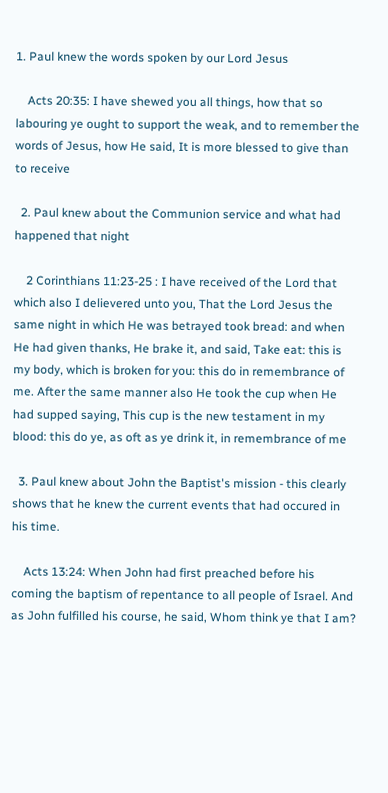1. Paul knew the words spoken by our Lord Jesus

    Acts 20:35: I have shewed you all things, how that so labouring ye ought to support the weak, and to remember the words of Jesus, how He said, It is more blessed to give than to receive

  2. Paul knew about the Communion service and what had happened that night

    2 Corinthians 11:23-25 : I have received of the Lord that which also I delievered unto you, That the Lord Jesus the same night in which He was betrayed took bread: and when He had given thanks, He brake it, and said, Take eat: this is my body, which is broken for you: this do in remembrance of me. After the same manner also He took the cup when He had supped saying, This cup is the new testament in my blood: this do ye, as oft as ye drink it, in remembrance of me

  3. Paul knew about John the Baptist's mission - this clearly shows that he knew the current events that had occured in his time.

    Acts 13:24: When John had first preached before his coming the baptism of repentance to all people of Israel. And as John fulfilled his course, he said, Whom think ye that I am?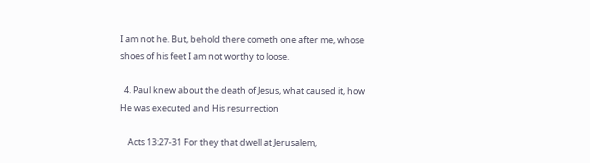I am not he. But, behold there cometh one after me, whose shoes of his feet I am not worthy to loose.

  4. Paul knew about the death of Jesus, what caused it, how He was executed and His resurrection

    Acts 13:27-31 For they that dwell at Jerusalem,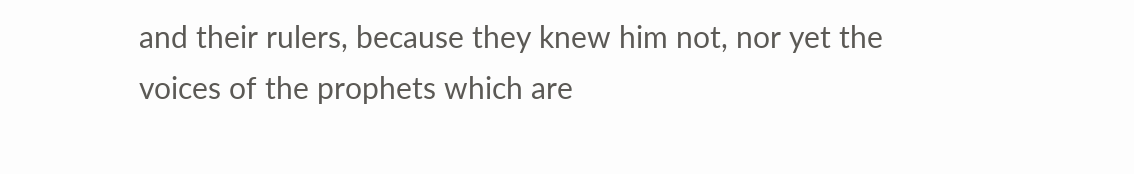and their rulers, because they knew him not, nor yet the voices of the prophets which are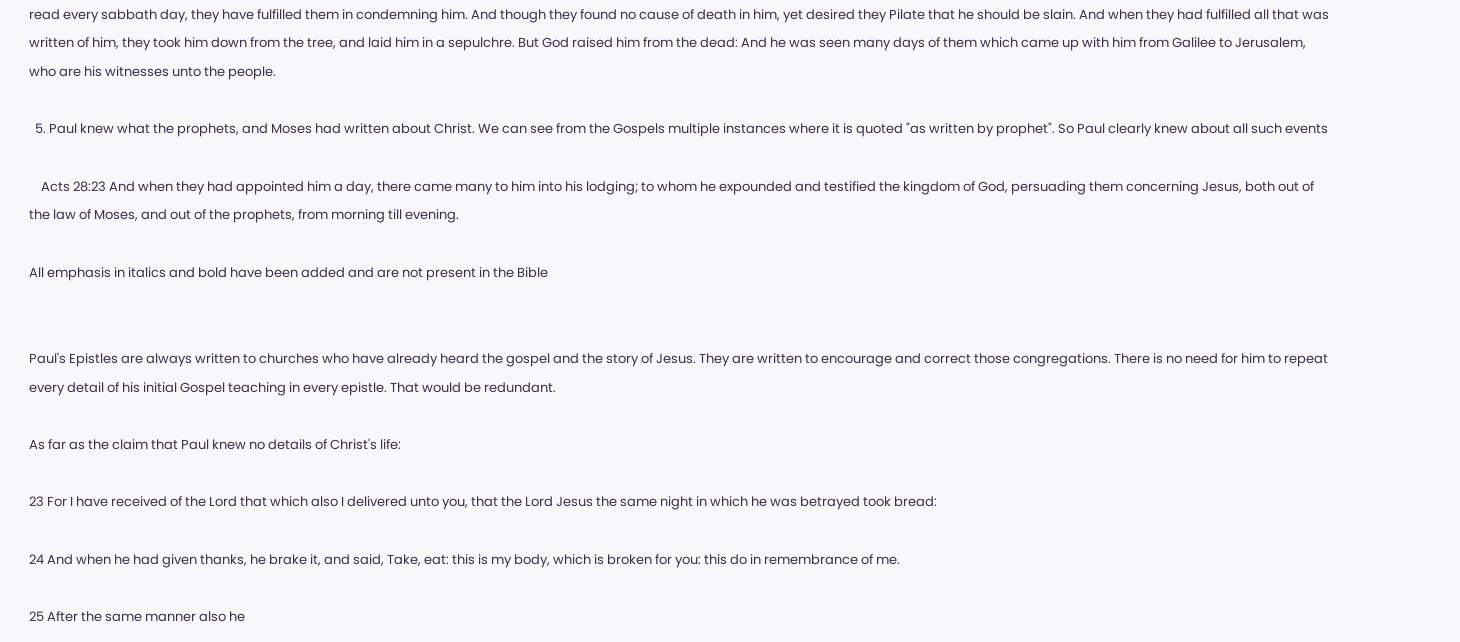read every sabbath day, they have fulfilled them in condemning him. And though they found no cause of death in him, yet desired they Pilate that he should be slain. And when they had fulfilled all that was written of him, they took him down from the tree, and laid him in a sepulchre. But God raised him from the dead: And he was seen many days of them which came up with him from Galilee to Jerusalem, who are his witnesses unto the people.

  5. Paul knew what the prophets, and Moses had written about Christ. We can see from the Gospels multiple instances where it is quoted "as written by prophet". So Paul clearly knew about all such events

    Acts 28:23 And when they had appointed him a day, there came many to him into his lodging; to whom he expounded and testified the kingdom of God, persuading them concerning Jesus, both out of the law of Moses, and out of the prophets, from morning till evening.

All emphasis in italics and bold have been added and are not present in the Bible


Paul's Epistles are always written to churches who have already heard the gospel and the story of Jesus. They are written to encourage and correct those congregations. There is no need for him to repeat every detail of his initial Gospel teaching in every epistle. That would be redundant.

As far as the claim that Paul knew no details of Christ's life:

23 For I have received of the Lord that which also I delivered unto you, that the Lord Jesus the same night in which he was betrayed took bread:

24 And when he had given thanks, he brake it, and said, Take, eat: this is my body, which is broken for you: this do in remembrance of me.

25 After the same manner also he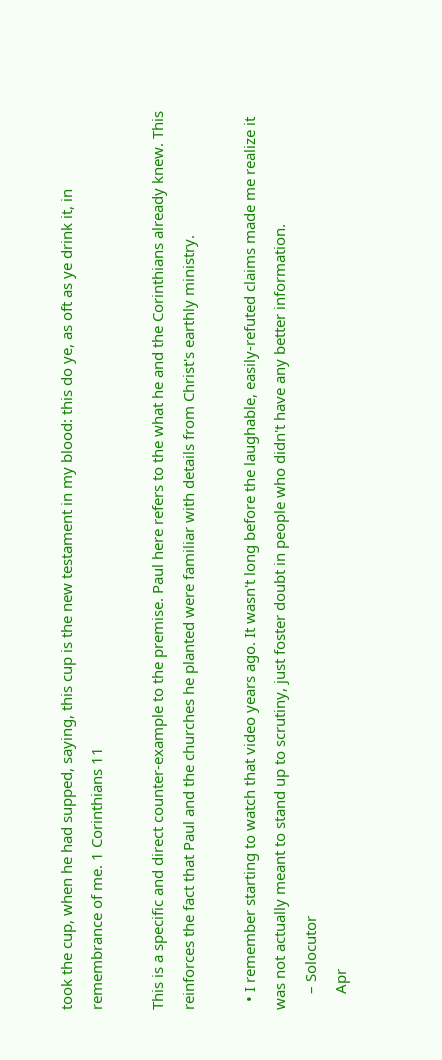took the cup, when he had supped, saying, this cup is the new testament in my blood: this do ye, as oft as ye drink it, in remembrance of me. 1 Corinthians 11

This is a specific and direct counter-example to the premise. Paul here refers to the what he and the Corinthians already knew. This reinforces the fact that Paul and the churches he planted were familiar with details from Christ's earthly ministry.

  • I remember starting to watch that video years ago. It wasn't long before the laughable, easily-refuted claims made me realize it was not actually meant to stand up to scrutiny, just foster doubt in people who didn't have any better information.
    – Solocutor
    Apr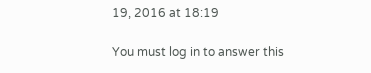19, 2016 at 18:19

You must log in to answer this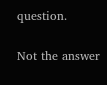question.

Not the answer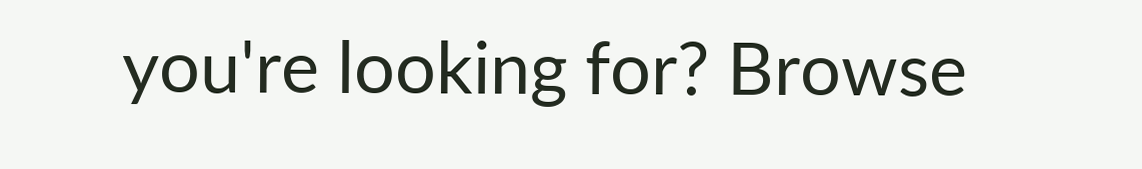you're looking for? Browse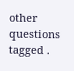other questions tagged .